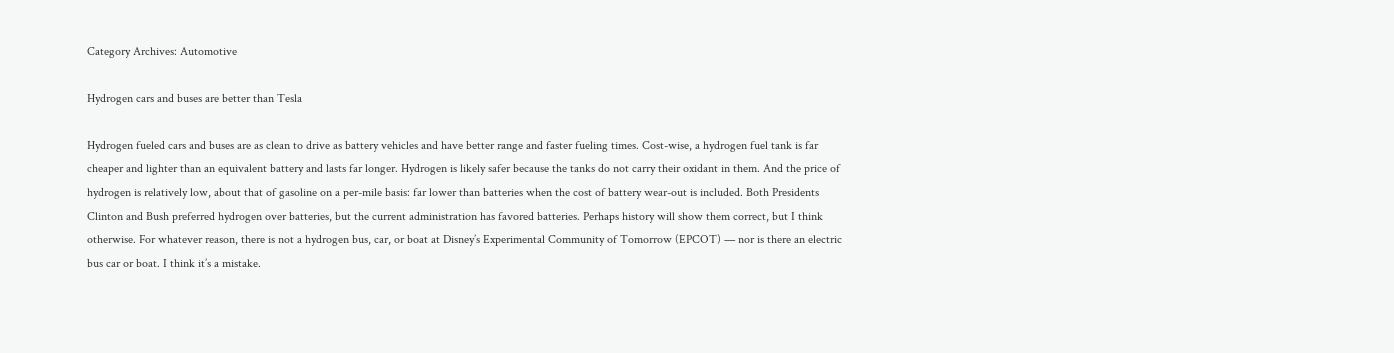Category Archives: Automotive

Hydrogen cars and buses are better than Tesla

Hydrogen fueled cars and buses are as clean to drive as battery vehicles and have better range and faster fueling times. Cost-wise, a hydrogen fuel tank is far cheaper and lighter than an equivalent battery and lasts far longer. Hydrogen is likely safer because the tanks do not carry their oxidant in them. And the price of hydrogen is relatively low, about that of gasoline on a per-mile basis: far lower than batteries when the cost of battery wear-out is included. Both Presidents Clinton and Bush preferred hydrogen over batteries, but the current administration has favored batteries. Perhaps history will show them correct, but I think otherwise. For whatever reason, there is not a hydrogen bus, car, or boat at Disney’s Experimental Community of Tomorrow (EPCOT) — nor is there an electric bus car or boat. I think it’s a mistake.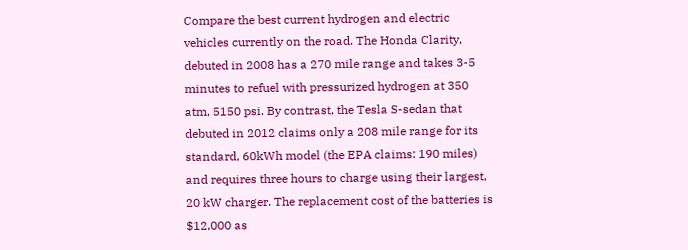Compare the best current hydrogen and electric vehicles currently on the road. The Honda Clarity, debuted in 2008 has a 270 mile range and takes 3-5 minutes to refuel with pressurized hydrogen at 350 atm, 5150 psi. By contrast, the Tesla S-sedan that debuted in 2012 claims only a 208 mile range for its standard, 60kWh model (the EPA claims: 190 miles) and requires three hours to charge using their largest, 20 kW charger. The replacement cost of the batteries is $12,000 as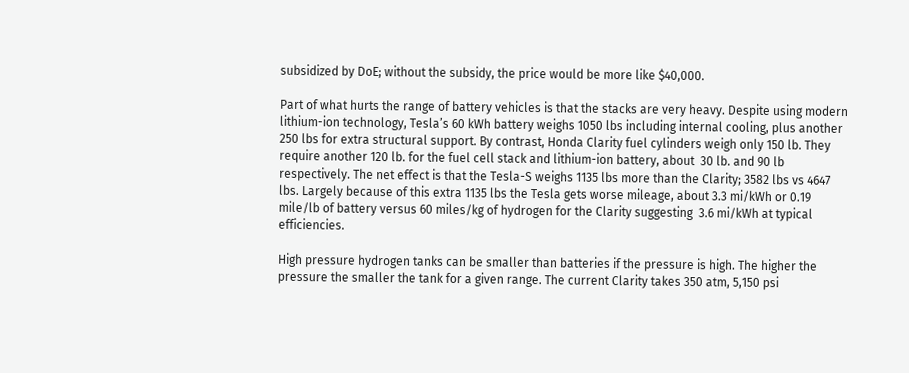subsidized by DoE; without the subsidy, the price would be more like $40,000.

Part of what hurts the range of battery vehicles is that the stacks are very heavy. Despite using modern lithium-ion technology, Tesla’s 60 kWh battery weighs 1050 lbs including internal cooling, plus another 250 lbs for extra structural support. By contrast, Honda Clarity fuel cylinders weigh only 150 lb. They require another 120 lb. for the fuel cell stack and lithium-ion battery, about  30 lb. and 90 lb respectively. The net effect is that the Tesla-S weighs 1135 lbs more than the Clarity; 3582 lbs vs 4647 lbs. Largely because of this extra 1135 lbs the Tesla gets worse mileage, about 3.3 mi/kWh or 0.19 mile/lb of battery versus 60 miles/kg of hydrogen for the Clarity suggesting  3.6 mi/kWh at typical efficiencies.

High pressure hydrogen tanks can be smaller than batteries if the pressure is high. The higher the pressure the smaller the tank for a given range. The current Clarity takes 350 atm, 5,150 psi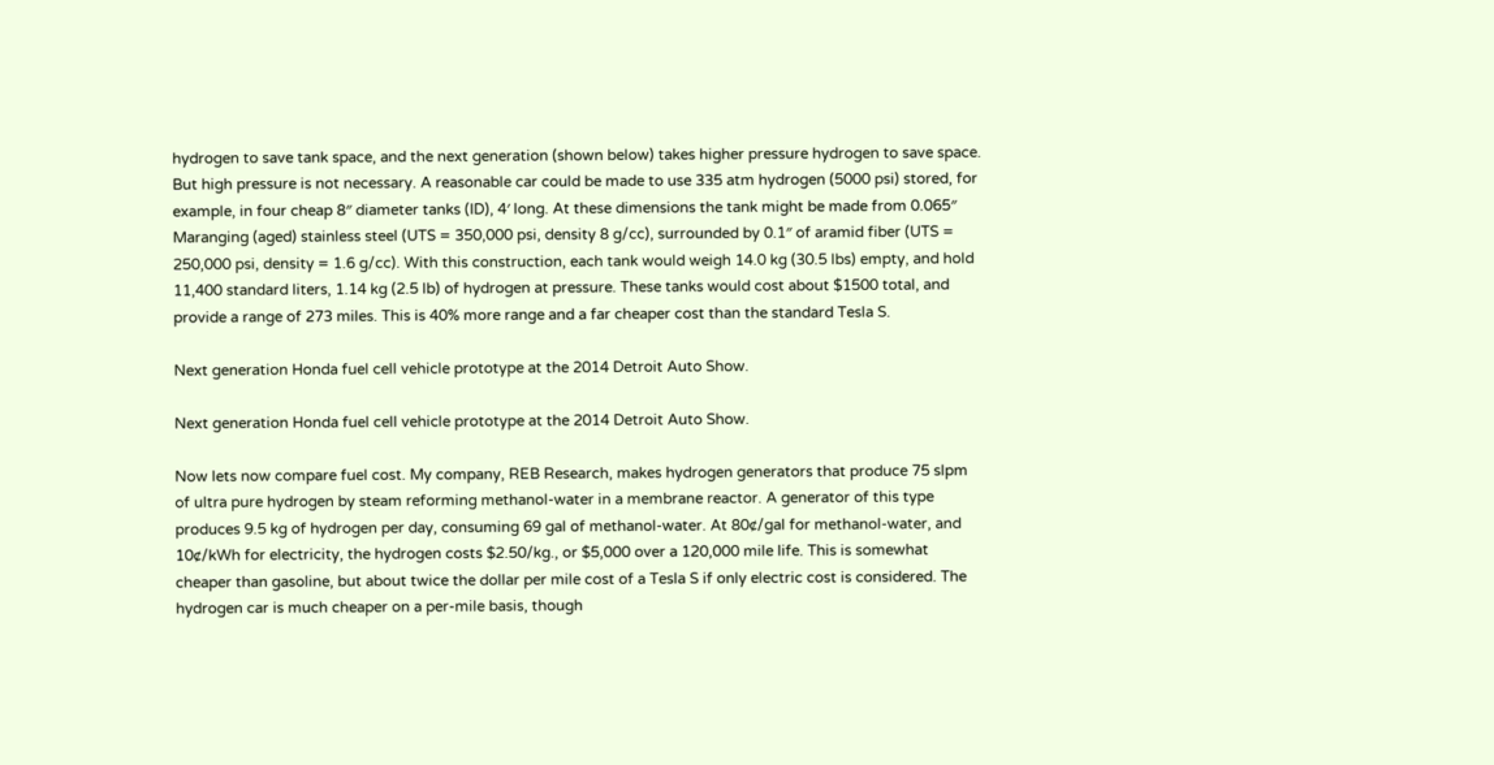hydrogen to save tank space, and the next generation (shown below) takes higher pressure hydrogen to save space. But high pressure is not necessary. A reasonable car could be made to use 335 atm hydrogen (5000 psi) stored, for example, in four cheap 8″ diameter tanks (ID), 4′ long. At these dimensions the tank might be made from 0.065″ Maranging (aged) stainless steel (UTS = 350,000 psi, density 8 g/cc), surrounded by 0.1″ of aramid fiber (UTS = 250,000 psi, density = 1.6 g/cc). With this construction, each tank would weigh 14.0 kg (30.5 lbs) empty, and hold 11,400 standard liters, 1.14 kg (2.5 lb) of hydrogen at pressure. These tanks would cost about $1500 total, and provide a range of 273 miles. This is 40% more range and a far cheaper cost than the standard Tesla S.

Next generation Honda fuel cell vehicle prototype at the 2014 Detroit Auto Show.

Next generation Honda fuel cell vehicle prototype at the 2014 Detroit Auto Show.

Now lets now compare fuel cost. My company, REB Research, makes hydrogen generators that produce 75 slpm of ultra pure hydrogen by steam reforming methanol-water in a membrane reactor. A generator of this type produces 9.5 kg of hydrogen per day, consuming 69 gal of methanol-water. At 80¢/gal for methanol-water, and 10¢/kWh for electricity, the hydrogen costs $2.50/kg., or $5,000 over a 120,000 mile life. This is somewhat cheaper than gasoline, but about twice the dollar per mile cost of a Tesla S if only electric cost is considered. The hydrogen car is much cheaper on a per-mile basis, though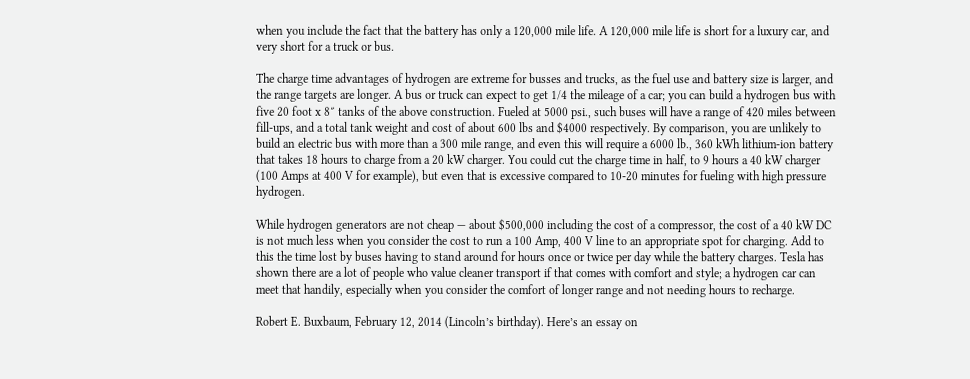when you include the fact that the battery has only a 120,000 mile life. A 120,000 mile life is short for a luxury car, and very short for a truck or bus.

The charge time advantages of hydrogen are extreme for busses and trucks, as the fuel use and battery size is larger, and the range targets are longer. A bus or truck can expect to get 1/4 the mileage of a car; you can build a hydrogen bus with five 20 foot x 8″ tanks of the above construction. Fueled at 5000 psi., such buses will have a range of 420 miles between fill-ups, and a total tank weight and cost of about 600 lbs and $4000 respectively. By comparison, you are unlikely to build an electric bus with more than a 300 mile range, and even this will require a 6000 lb., 360 kWh lithium-ion battery that takes 18 hours to charge from a 20 kW charger. You could cut the charge time in half, to 9 hours a 40 kW charger (100 Amps at 400 V for example), but even that is excessive compared to 10-20 minutes for fueling with high pressure hydrogen.

While hydrogen generators are not cheap — about $500,000 including the cost of a compressor, the cost of a 40 kW DC is not much less when you consider the cost to run a 100 Amp, 400 V line to an appropriate spot for charging. Add to this the time lost by buses having to stand around for hours once or twice per day while the battery charges. Tesla has shown there are a lot of people who value cleaner transport if that comes with comfort and style; a hydrogen car can meet that handily, especially when you consider the comfort of longer range and not needing hours to recharge.

Robert E. Buxbaum, February 12, 2014 (Lincoln’s birthday). Here’s an essay on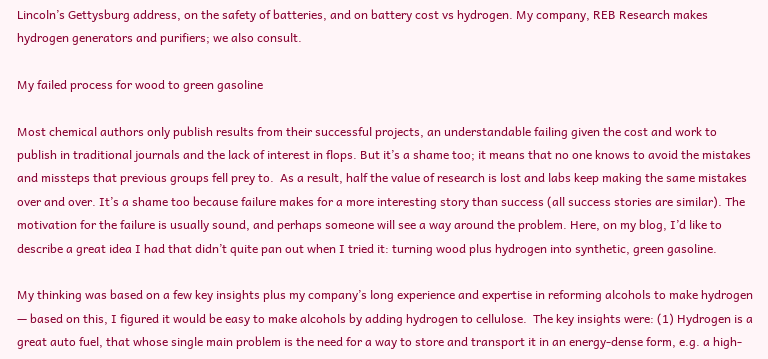Lincoln’s Gettysburg address, on the safety of batteries, and on battery cost vs hydrogen. My company, REB Research makes hydrogen generators and purifiers; we also consult.

My failed process for wood to green gasoline

Most chemical authors only publish results from their successful projects, an understandable failing given the cost and work to publish in traditional journals and the lack of interest in flops. But it’s a shame too; it means that no one knows to avoid the mistakes and missteps that previous groups fell prey to.  As a result, half the value of research is lost and labs keep making the same mistakes over and over. It’s a shame too because failure makes for a more interesting story than success (all success stories are similar). The motivation for the failure is usually sound, and perhaps someone will see a way around the problem. Here, on my blog, I’d like to describe a great idea I had that didn’t quite pan out when I tried it: turning wood plus hydrogen into synthetic, green gasoline.

My thinking was based on a few key insights plus my company’s long experience and expertise in reforming alcohols to make hydrogen — based on this, I figured it would be easy to make alcohols by adding hydrogen to cellulose.  The key insights were: (1) Hydrogen is a great auto fuel, that whose single main problem is the need for a way to store and transport it in an energy-dense form, e.g. a high-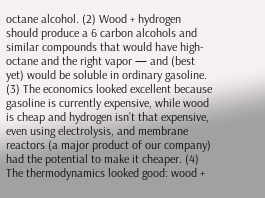octane alcohol. (2) Wood + hydrogen should produce a 6 carbon alcohols and similar compounds that would have high-octane and the right vapor — and (best yet) would be soluble in ordinary gasoline. (3) The economics looked excellent because gasoline is currently expensive, while wood is cheap and hydrogen isn’t that expensive, even using electrolysis, and membrane reactors (a major product of our company) had the potential to make it cheaper. (4) The thermodynamics looked good: wood +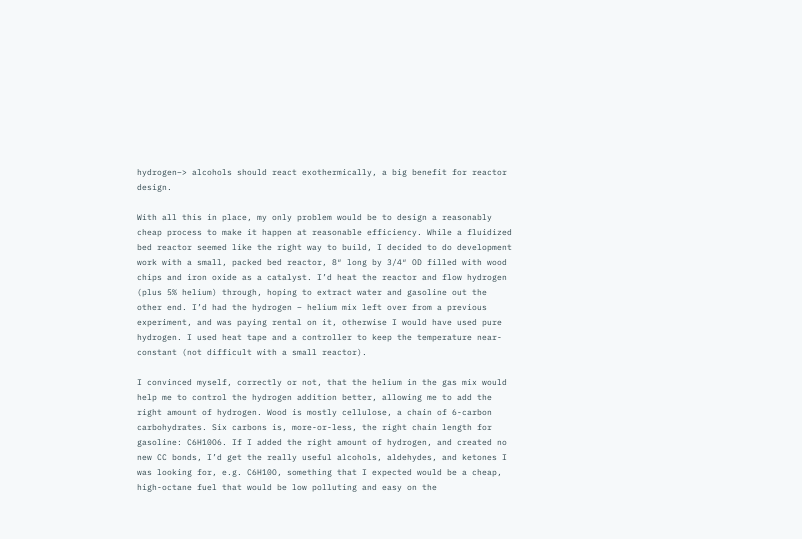hydrogen–> alcohols should react exothermically, a big benefit for reactor design.

With all this in place, my only problem would be to design a reasonably cheap process to make it happen at reasonable efficiency. While a fluidized bed reactor seemed like the right way to build, I decided to do development work with a small, packed bed reactor, 8″ long by 3/4″ OD filled with wood chips and iron oxide as a catalyst. I’d heat the reactor and flow hydrogen (plus 5% helium) through, hoping to extract water and gasoline out the other end. I’d had the hydrogen – helium mix left over from a previous experiment, and was paying rental on it, otherwise I would have used pure hydrogen. I used heat tape and a controller to keep the temperature near-constant (not difficult with a small reactor).

I convinced myself, correctly or not, that the helium in the gas mix would help me to control the hydrogen addition better, allowing me to add the right amount of hydrogen. Wood is mostly cellulose, a chain of 6-carbon carbohydrates. Six carbons is, more-or-less, the right chain length for gasoline: C6H10O6. If I added the right amount of hydrogen, and created no new CC bonds, I’d get the really useful alcohols, aldehydes, and ketones I was looking for, e.g. C6H10O, something that I expected would be a cheap, high-octane fuel that would be low polluting and easy on the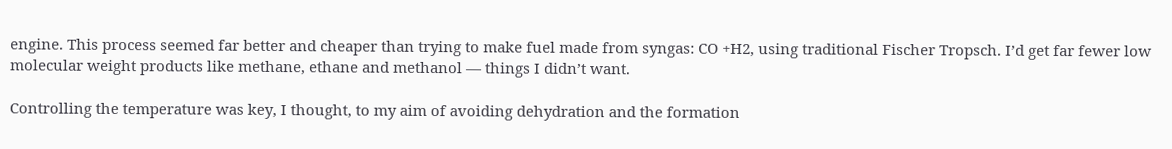engine. This process seemed far better and cheaper than trying to make fuel made from syngas: CO +H2, using traditional Fischer Tropsch. I’d get far fewer low molecular weight products like methane, ethane and methanol — things I didn’t want.

Controlling the temperature was key, I thought, to my aim of avoiding dehydration and the formation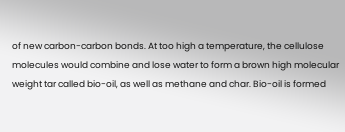of new carbon-carbon bonds. At too high a temperature, the cellulose molecules would combine and lose water to form a brown high molecular weight tar called bio-oil, as well as methane and char. Bio-oil is formed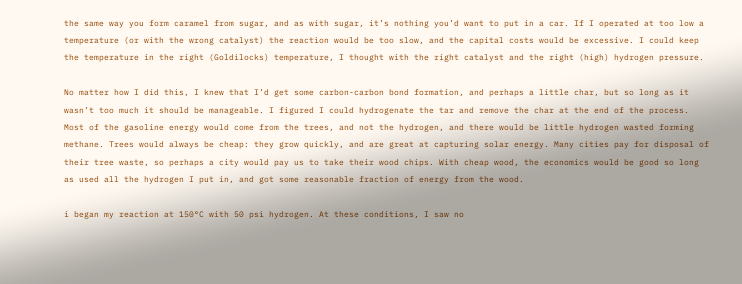the same way you form caramel from sugar, and as with sugar, it’s nothing you’d want to put in a car. If I operated at too low a temperature (or with the wrong catalyst) the reaction would be too slow, and the capital costs would be excessive. I could keep the temperature in the right (Goldilocks) temperature, I thought with the right catalyst and the right (high) hydrogen pressure.

No matter how I did this, I knew that I’d get some carbon-carbon bond formation, and perhaps a little char, but so long as it wasn’t too much it should be manageable. I figured I could hydrogenate the tar and remove the char at the end of the process. Most of the gasoline energy would come from the trees, and not the hydrogen, and there would be little hydrogen wasted forming methane. Trees would always be cheap: they grow quickly, and are great at capturing solar energy. Many cities pay for disposal of their tree waste, so perhaps a city would pay us to take their wood chips. With cheap wood, the economics would be good so long as used all the hydrogen I put in, and got some reasonable fraction of energy from the wood.

i began my reaction at 150°C with 50 psi hydrogen. At these conditions, I saw no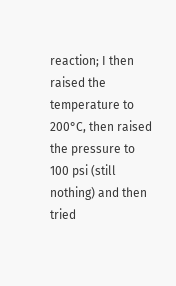reaction; I then raised the temperature to 200°C, then raised the pressure to 100 psi (still nothing) and then tried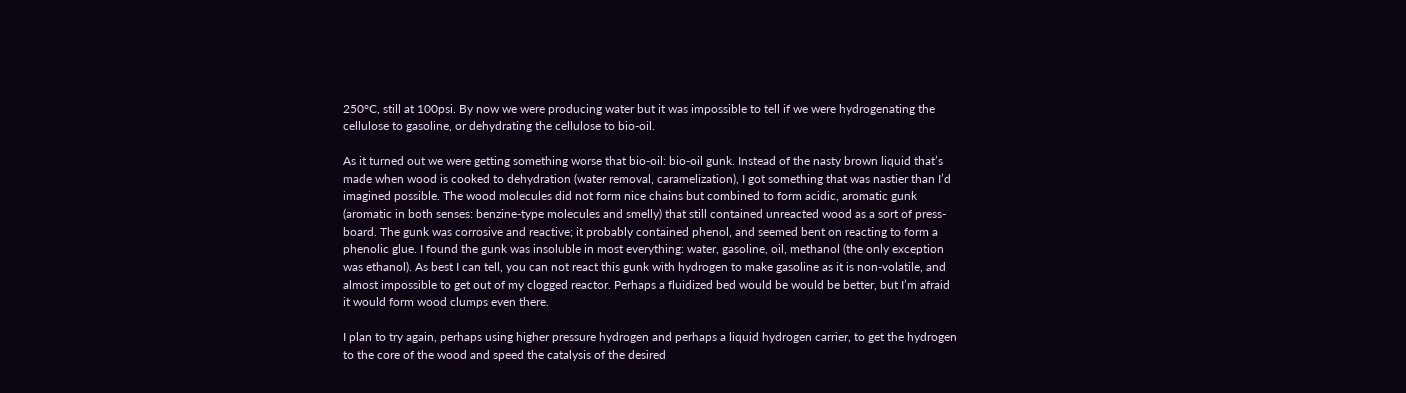250°C, still at 100psi. By now we were producing water but it was impossible to tell if we were hydrogenating the cellulose to gasoline, or dehydrating the cellulose to bio-oil.

As it turned out we were getting something worse that bio-oil: bio-oil gunk. Instead of the nasty brown liquid that’s made when wood is cooked to dehydration (water removal, caramelization), I got something that was nastier than I’d imagined possible. The wood molecules did not form nice chains but combined to form acidic, aromatic gunk (aromatic in both senses: benzine-type molecules and smelly) that still contained unreacted wood as a sort of press-board. The gunk was corrosive and reactive; it probably contained phenol, and seemed bent on reacting to form a phenolic glue. I found the gunk was insoluble in most everything: water, gasoline, oil, methanol (the only exception was ethanol). As best I can tell, you can not react this gunk with hydrogen to make gasoline as it is non-volatile, and almost impossible to get out of my clogged reactor. Perhaps a fluidized bed would be would be better, but I’m afraid it would form wood clumps even there.

I plan to try again, perhaps using higher pressure hydrogen and perhaps a liquid hydrogen carrier, to get the hydrogen to the core of the wood and speed the catalysis of the desired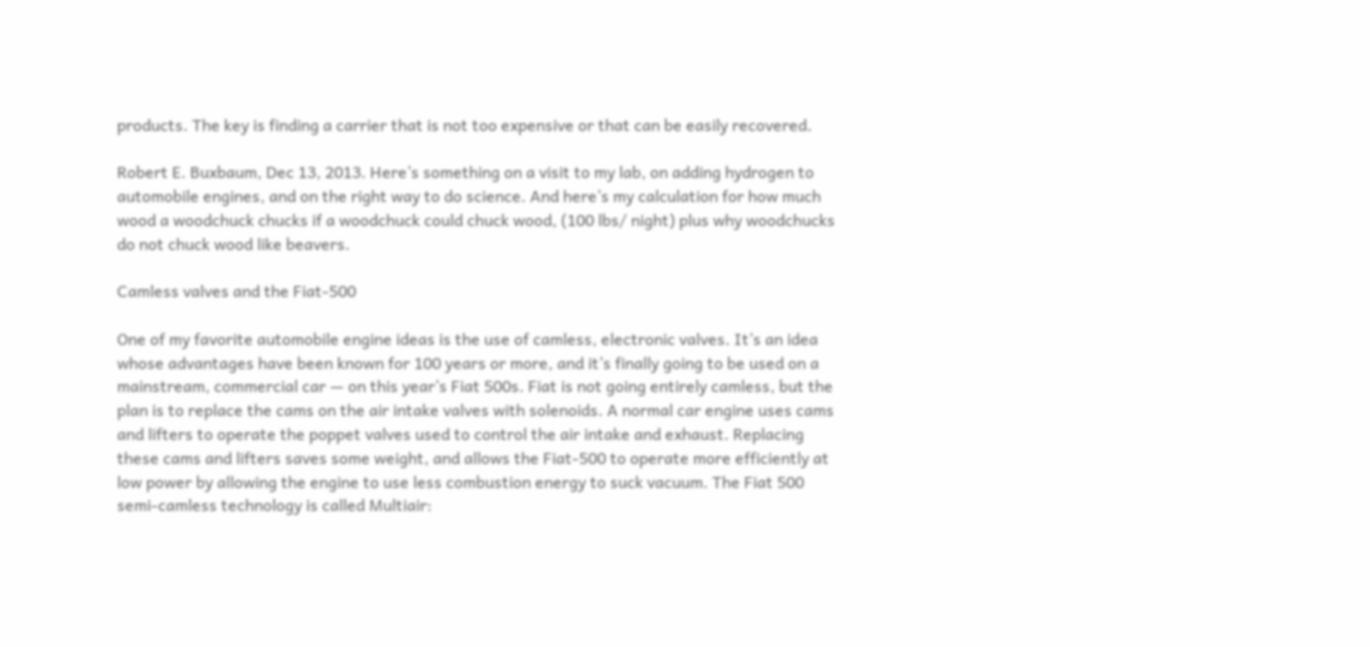products. The key is finding a carrier that is not too expensive or that can be easily recovered.

Robert E. Buxbaum, Dec 13, 2013. Here’s something on a visit to my lab, on adding hydrogen to automobile engines, and on the right way to do science. And here’s my calculation for how much wood a woodchuck chucks if a woodchuck could chuck wood, (100 lbs/ night) plus why woodchucks do not chuck wood like beavers.

Camless valves and the Fiat-500

One of my favorite automobile engine ideas is the use of camless, electronic valves. It’s an idea whose advantages have been known for 100 years or more, and it’s finally going to be used on a mainstream, commercial car — on this year’s Fiat 500s. Fiat is not going entirely camless, but the plan is to replace the cams on the air intake valves with solenoids. A normal car engine uses cams and lifters to operate the poppet valves used to control the air intake and exhaust. Replacing these cams and lifters saves some weight, and allows the Fiat-500 to operate more efficiently at low power by allowing the engine to use less combustion energy to suck vacuum. The Fiat 500 semi-camless technology is called Multiair: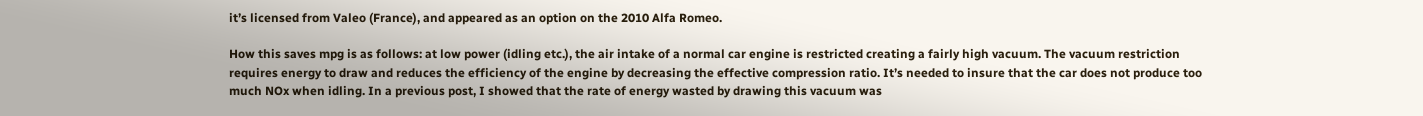it’s licensed from Valeo (France), and appeared as an option on the 2010 Alfa Romeo.

How this saves mpg is as follows: at low power (idling etc.), the air intake of a normal car engine is restricted creating a fairly high vacuum. The vacuum restriction requires energy to draw and reduces the efficiency of the engine by decreasing the effective compression ratio. It’s needed to insure that the car does not produce too much NOx when idling. In a previous post, I showed that the rate of energy wasted by drawing this vacuum was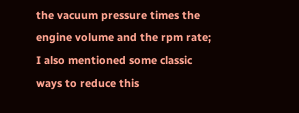the vacuum pressure times the engine volume and the rpm rate; I also mentioned some classic ways to reduce this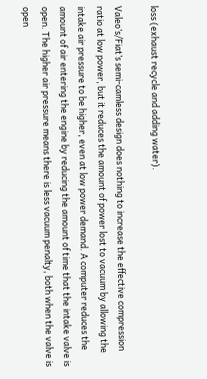loss (exhaust recycle and adding water).

Valeo’s/Fiat’s semi-camless design does nothing to increase the effective compression ratio at low power, but it reduces the amount of power lost to vacuum by allowing the intake air pressure to be higher, even at low power demand. A computer reduces the amount of air entering the engine by reducing the amount of time that the intake valve is open. The higher air pressure means there is less vacuum penalty, both when the valve is open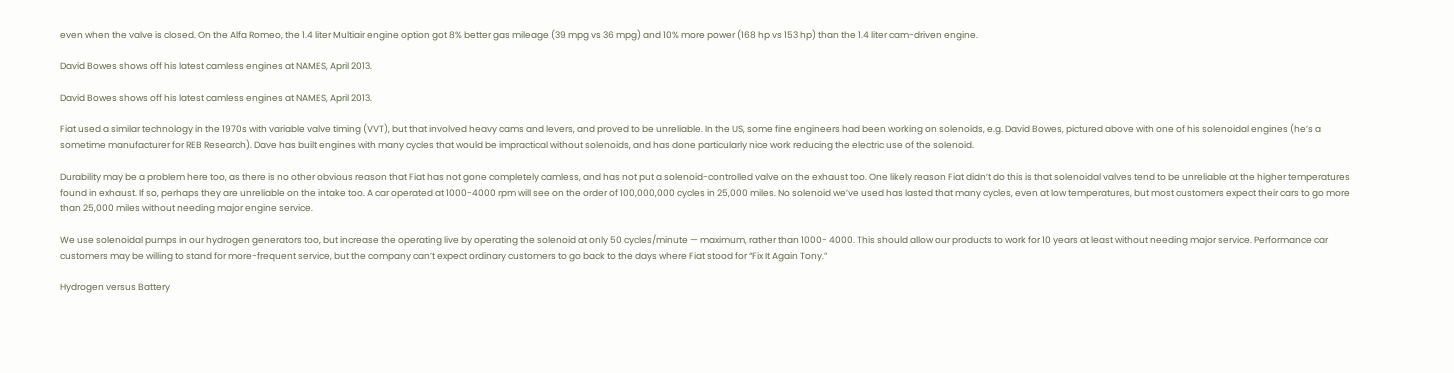even when the valve is closed. On the Alfa Romeo, the 1.4 liter Multiair engine option got 8% better gas mileage (39 mpg vs 36 mpg) and 10% more power (168 hp vs 153 hp) than the 1.4 liter cam-driven engine.

David Bowes shows off his latest camless engines at NAMES, April 2013.

David Bowes shows off his latest camless engines at NAMES, April 2013.

Fiat used a similar technology in the 1970s with variable valve timing (VVT), but that involved heavy cams and levers, and proved to be unreliable. In the US, some fine engineers had been working on solenoids, e.g. David Bowes, pictured above with one of his solenoidal engines (he’s a sometime manufacturer for REB Research). Dave has built engines with many cycles that would be impractical without solenoids, and has done particularly nice work reducing the electric use of the solenoid.

Durability may be a problem here too, as there is no other obvious reason that Fiat has not gone completely camless, and has not put a solenoid-controlled valve on the exhaust too. One likely reason Fiat didn’t do this is that solenoidal valves tend to be unreliable at the higher temperatures found in exhaust. If so, perhaps they are unreliable on the intake too. A car operated at 1000-4000 rpm will see on the order of 100,000,000 cycles in 25,000 miles. No solenoid we’ve used has lasted that many cycles, even at low temperatures, but most customers expect their cars to go more than 25,000 miles without needing major engine service.

We use solenoidal pumps in our hydrogen generators too, but increase the operating live by operating the solenoid at only 50 cycles/minute — maximum, rather than 1000- 4000. This should allow our products to work for 10 years at least without needing major service. Performance car customers may be willing to stand for more-frequent service, but the company can’t expect ordinary customers to go back to the days where Fiat stood for “Fix It Again Tony.”

Hydrogen versus Battery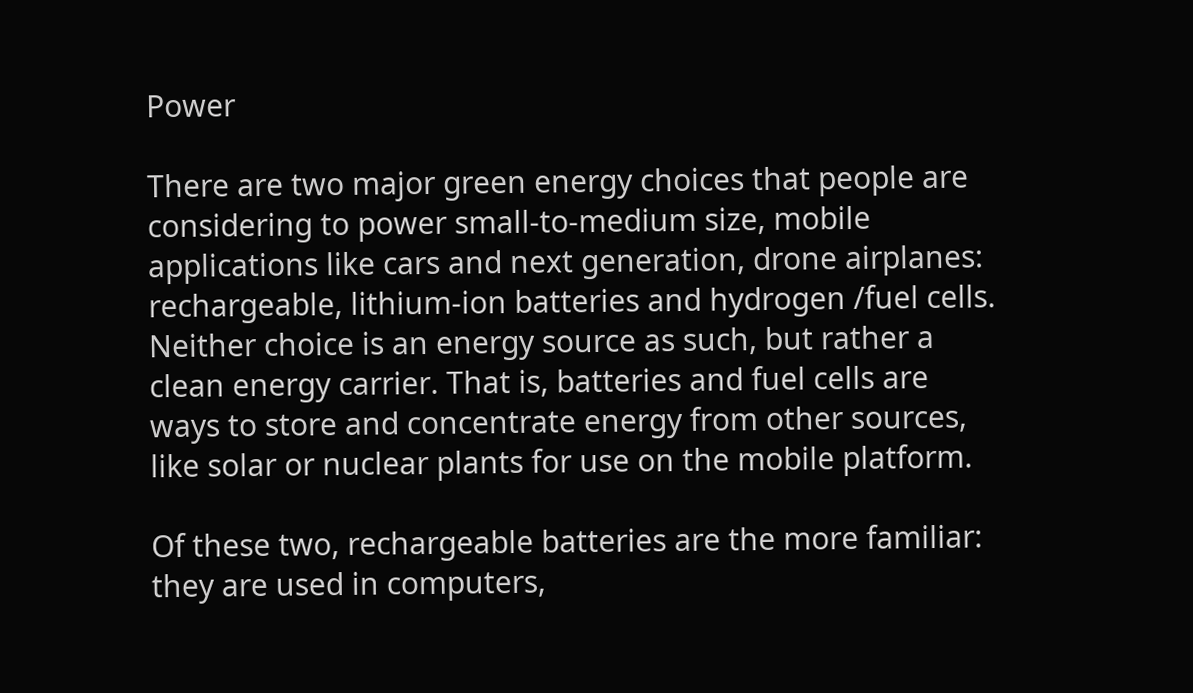Power

There are two major green energy choices that people are considering to power small-to-medium size, mobile applications like cars and next generation, drone airplanes: rechargeable, lithium-ion batteries and hydrogen /fuel cells. Neither choice is an energy source as such, but rather a clean energy carrier. That is, batteries and fuel cells are ways to store and concentrate energy from other sources, like solar or nuclear plants for use on the mobile platform.

Of these two, rechargeable batteries are the more familiar: they are used in computers,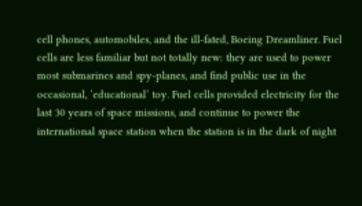cell phones, automobiles, and the ill-fated, Boeing Dreamliner. Fuel cells are less familiar but not totally new: they are used to power most submarines and spy-planes, and find public use in the occasional, ‘educational’ toy. Fuel cells provided electricity for the last 30 years of space missions, and continue to power the international space station when the station is in the dark of night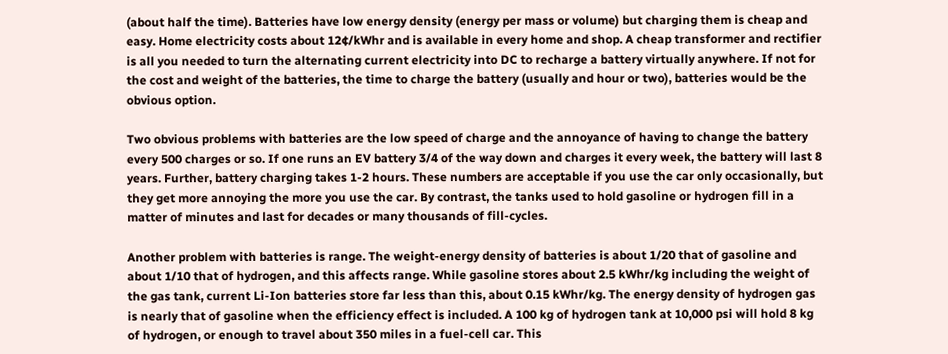(about half the time). Batteries have low energy density (energy per mass or volume) but charging them is cheap and easy. Home electricity costs about 12¢/kWhr and is available in every home and shop. A cheap transformer and rectifier is all you needed to turn the alternating current electricity into DC to recharge a battery virtually anywhere. If not for the cost and weight of the batteries, the time to charge the battery (usually and hour or two), batteries would be the obvious option.

Two obvious problems with batteries are the low speed of charge and the annoyance of having to change the battery every 500 charges or so. If one runs an EV battery 3/4 of the way down and charges it every week, the battery will last 8 years. Further, battery charging takes 1-2 hours. These numbers are acceptable if you use the car only occasionally, but they get more annoying the more you use the car. By contrast, the tanks used to hold gasoline or hydrogen fill in a matter of minutes and last for decades or many thousands of fill-cycles.

Another problem with batteries is range. The weight-energy density of batteries is about 1/20 that of gasoline and about 1/10 that of hydrogen, and this affects range. While gasoline stores about 2.5 kWhr/kg including the weight of the gas tank, current Li-Ion batteries store far less than this, about 0.15 kWhr/kg. The energy density of hydrogen gas is nearly that of gasoline when the efficiency effect is included. A 100 kg of hydrogen tank at 10,000 psi will hold 8 kg of hydrogen, or enough to travel about 350 miles in a fuel-cell car. This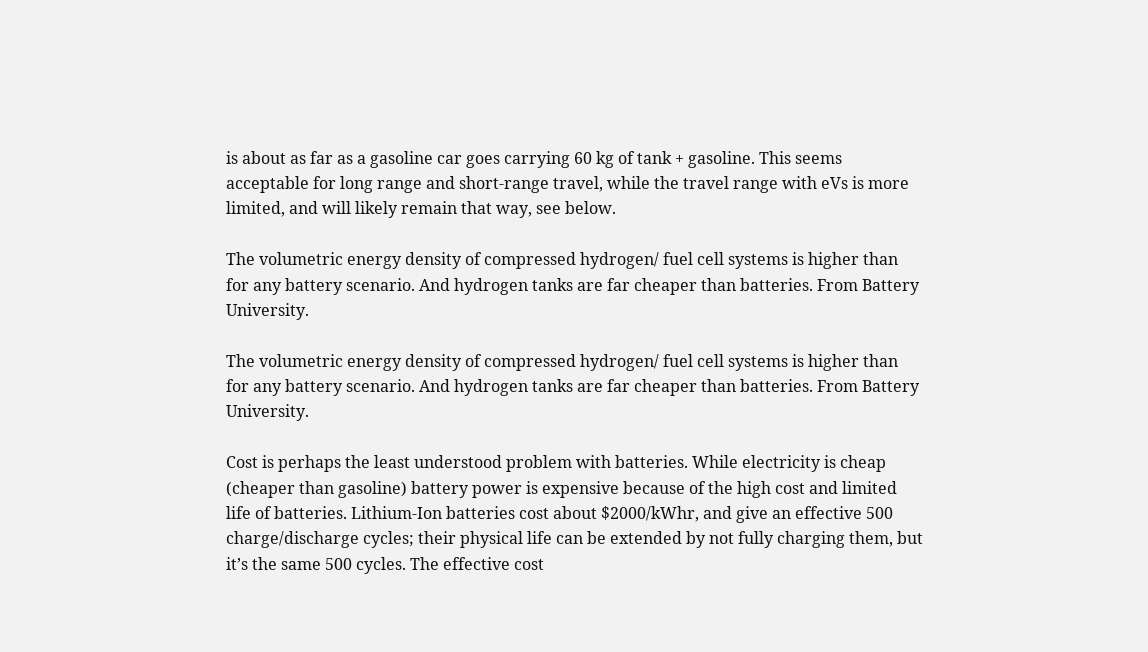is about as far as a gasoline car goes carrying 60 kg of tank + gasoline. This seems acceptable for long range and short-range travel, while the travel range with eVs is more limited, and will likely remain that way, see below.

The volumetric energy density of compressed hydrogen/ fuel cell systems is higher than for any battery scenario. And hydrogen tanks are far cheaper than batteries. From Battery University.

The volumetric energy density of compressed hydrogen/ fuel cell systems is higher than for any battery scenario. And hydrogen tanks are far cheaper than batteries. From Battery University.

Cost is perhaps the least understood problem with batteries. While electricity is cheap (cheaper than gasoline) battery power is expensive because of the high cost and limited life of batteries. Lithium-Ion batteries cost about $2000/kWhr, and give an effective 500 charge/discharge cycles; their physical life can be extended by not fully charging them, but it’s the same 500 cycles. The effective cost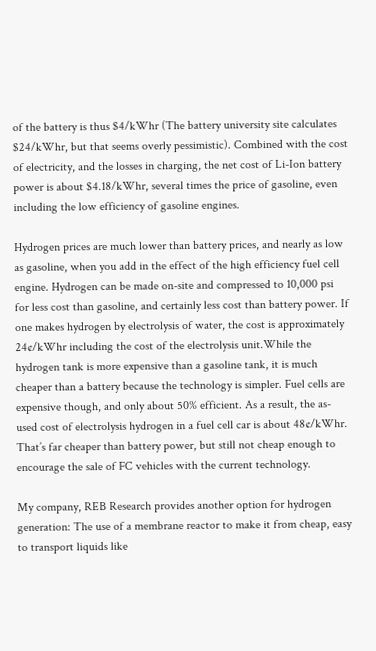of the battery is thus $4/kWhr (The battery university site calculates $24/kWhr, but that seems overly pessimistic). Combined with the cost of electricity, and the losses in charging, the net cost of Li-Ion battery power is about $4.18/kWhr, several times the price of gasoline, even including the low efficiency of gasoline engines.

Hydrogen prices are much lower than battery prices, and nearly as low as gasoline, when you add in the effect of the high efficiency fuel cell engine. Hydrogen can be made on-site and compressed to 10,000 psi for less cost than gasoline, and certainly less cost than battery power. If one makes hydrogen by electrolysis of water, the cost is approximately 24¢/kWhr including the cost of the electrolysis unit.While the hydrogen tank is more expensive than a gasoline tank, it is much cheaper than a battery because the technology is simpler. Fuel cells are expensive though, and only about 50% efficient. As a result, the as-used cost of electrolysis hydrogen in a fuel cell car is about 48¢/kWhr. That’s far cheaper than battery power, but still not cheap enough to encourage the sale of FC vehicles with the current technology.

My company, REB Research provides another option for hydrogen generation: The use of a membrane reactor to make it from cheap, easy to transport liquids like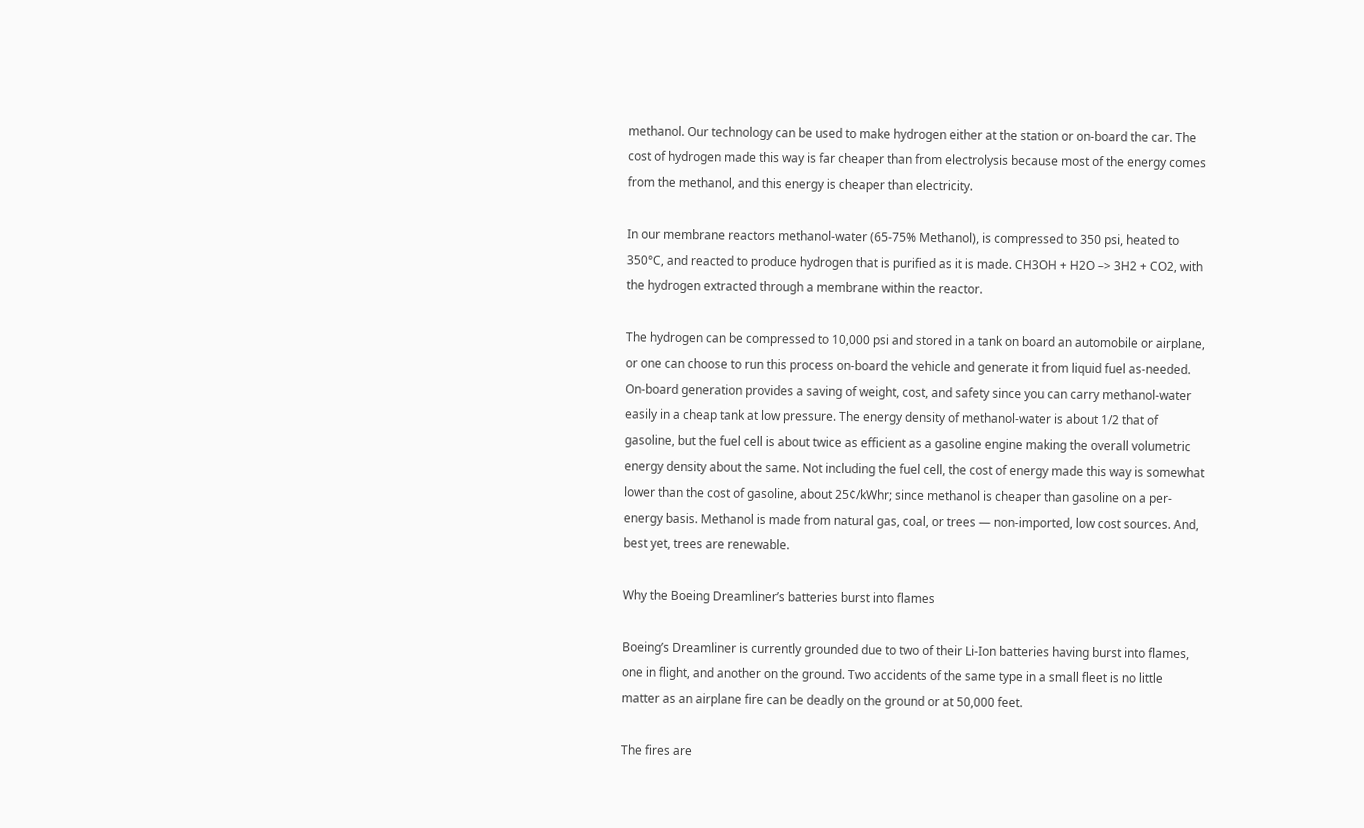methanol. Our technology can be used to make hydrogen either at the station or on-board the car. The cost of hydrogen made this way is far cheaper than from electrolysis because most of the energy comes from the methanol, and this energy is cheaper than electricity.

In our membrane reactors methanol-water (65-75% Methanol), is compressed to 350 psi, heated to 350°C, and reacted to produce hydrogen that is purified as it is made. CH3OH + H2O –> 3H2 + CO2, with the hydrogen extracted through a membrane within the reactor.

The hydrogen can be compressed to 10,000 psi and stored in a tank on board an automobile or airplane, or one can choose to run this process on-board the vehicle and generate it from liquid fuel as-needed. On-board generation provides a saving of weight, cost, and safety since you can carry methanol-water easily in a cheap tank at low pressure. The energy density of methanol-water is about 1/2 that of gasoline, but the fuel cell is about twice as efficient as a gasoline engine making the overall volumetric energy density about the same. Not including the fuel cell, the cost of energy made this way is somewhat lower than the cost of gasoline, about 25¢/kWhr; since methanol is cheaper than gasoline on a per-energy basis. Methanol is made from natural gas, coal, or trees — non-imported, low cost sources. And, best yet, trees are renewable.

Why the Boeing Dreamliner’s batteries burst into flames

Boeing’s Dreamliner is currently grounded due to two of their Li-Ion batteries having burst into flames, one in flight, and another on the ground. Two accidents of the same type in a small fleet is no little matter as an airplane fire can be deadly on the ground or at 50,000 feet.

The fires are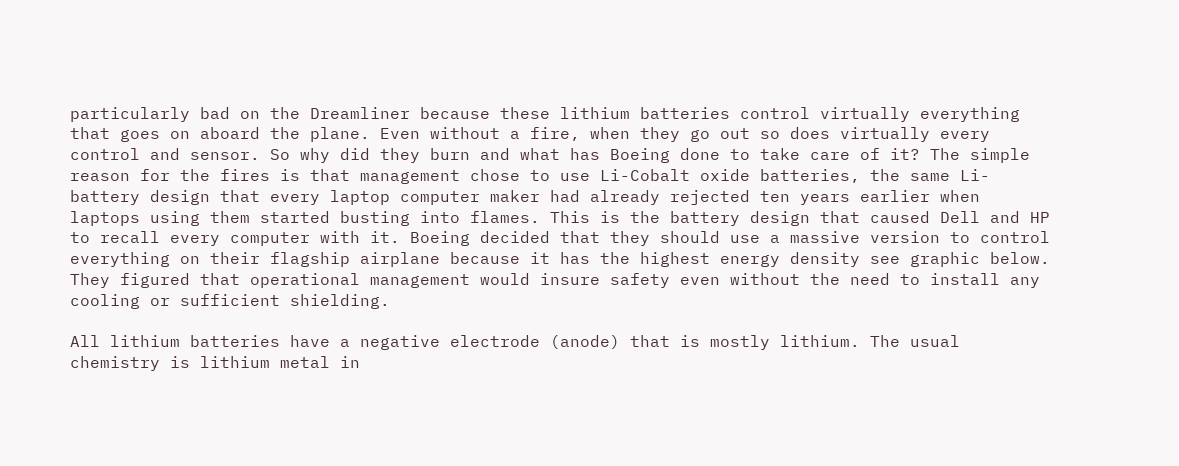particularly bad on the Dreamliner because these lithium batteries control virtually everything that goes on aboard the plane. Even without a fire, when they go out so does virtually every control and sensor. So why did they burn and what has Boeing done to take care of it? The simple reason for the fires is that management chose to use Li-Cobalt oxide batteries, the same Li-battery design that every laptop computer maker had already rejected ten years earlier when laptops using them started busting into flames. This is the battery design that caused Dell and HP to recall every computer with it. Boeing decided that they should use a massive version to control everything on their flagship airplane because it has the highest energy density see graphic below. They figured that operational management would insure safety even without the need to install any cooling or sufficient shielding.

All lithium batteries have a negative electrode (anode) that is mostly lithium. The usual chemistry is lithium metal in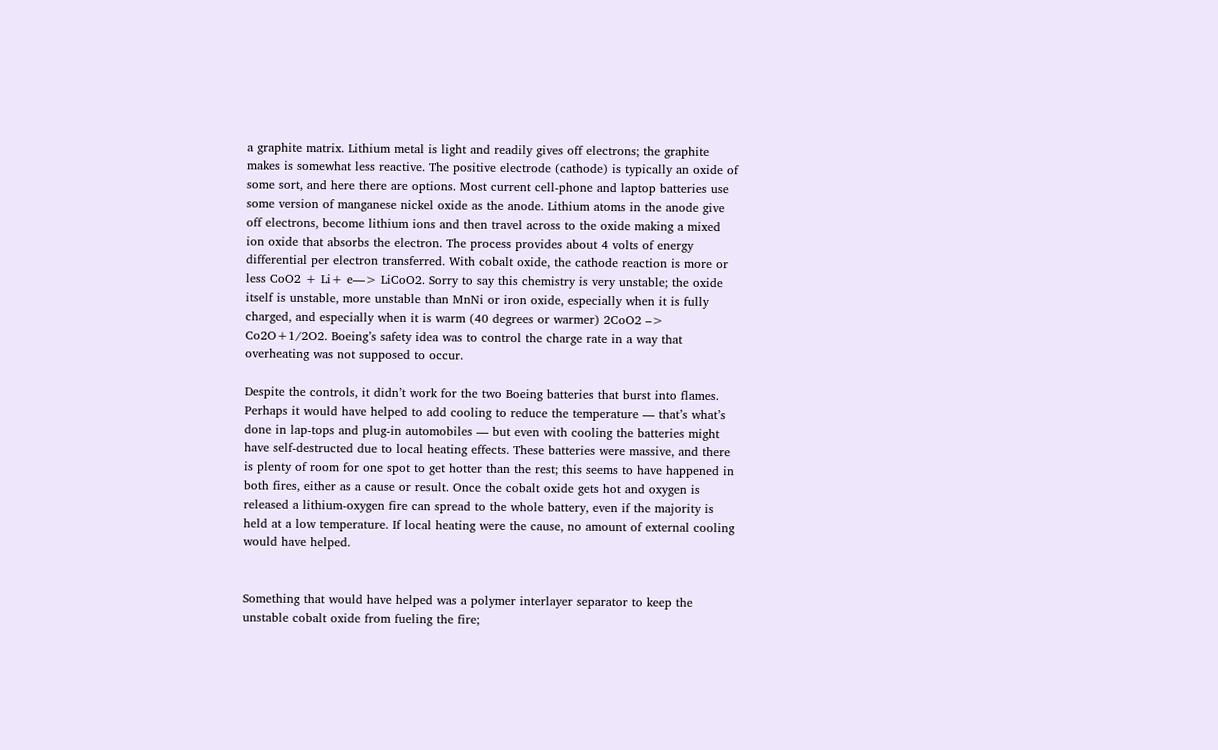a graphite matrix. Lithium metal is light and readily gives off electrons; the graphite makes is somewhat less reactive. The positive electrode (cathode) is typically an oxide of some sort, and here there are options. Most current cell-phone and laptop batteries use some version of manganese nickel oxide as the anode. Lithium atoms in the anode give off electrons, become lithium ions and then travel across to the oxide making a mixed ion oxide that absorbs the electron. The process provides about 4 volts of energy differential per electron transferred. With cobalt oxide, the cathode reaction is more or less CoO2 + Li+ e—> LiCoO2. Sorry to say this chemistry is very unstable; the oxide itself is unstable, more unstable than MnNi or iron oxide, especially when it is fully charged, and especially when it is warm (40 degrees or warmer) 2CoO2 –> Co2O+1/2O2. Boeing’s safety idea was to control the charge rate in a way that overheating was not supposed to occur.

Despite the controls, it didn’t work for the two Boeing batteries that burst into flames. Perhaps it would have helped to add cooling to reduce the temperature — that’s what’s done in lap-tops and plug-in automobiles — but even with cooling the batteries might have self-destructed due to local heating effects. These batteries were massive, and there is plenty of room for one spot to get hotter than the rest; this seems to have happened in both fires, either as a cause or result. Once the cobalt oxide gets hot and oxygen is released a lithium-oxygen fire can spread to the whole battery, even if the majority is held at a low temperature. If local heating were the cause, no amount of external cooling would have helped.


Something that would have helped was a polymer interlayer separator to keep the unstable cobalt oxide from fueling the fire;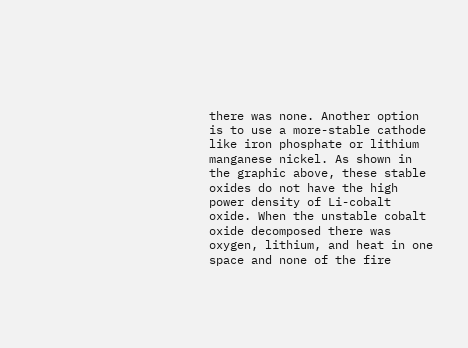there was none. Another option is to use a more-stable cathode like iron phosphate or lithium manganese nickel. As shown in the graphic above, these stable oxides do not have the high power density of Li-cobalt oxide. When the unstable cobalt oxide decomposed there was oxygen, lithium, and heat in one space and none of the fire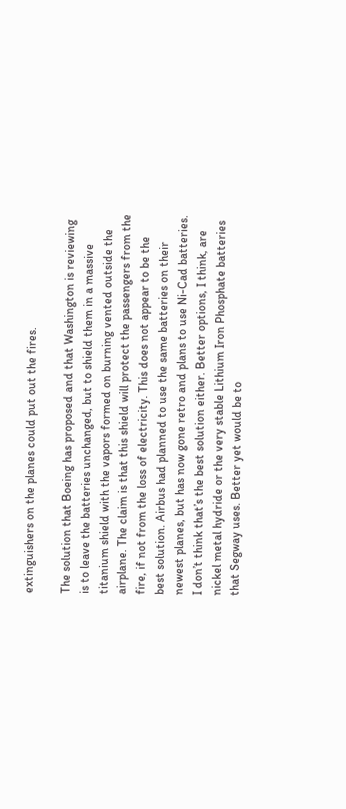extinguishers on the planes could put out the fires.

The solution that Boeing has proposed and that Washington is reviewing is to leave the batteries unchanged, but to shield them in a massive titanium shield with the vapors formed on burning vented outside the airplane. The claim is that this shield will protect the passengers from the fire, if not from the loss of electricity. This does not appear to be the best solution. Airbus had planned to use the same batteries on their newest planes, but has now gone retro and plans to use Ni-Cad batteries. I don’t think that’s the best solution either. Better options, I think, are nickel metal hydride or the very stable Lithium Iron Phosphate batteries that Segway uses. Better yet would be to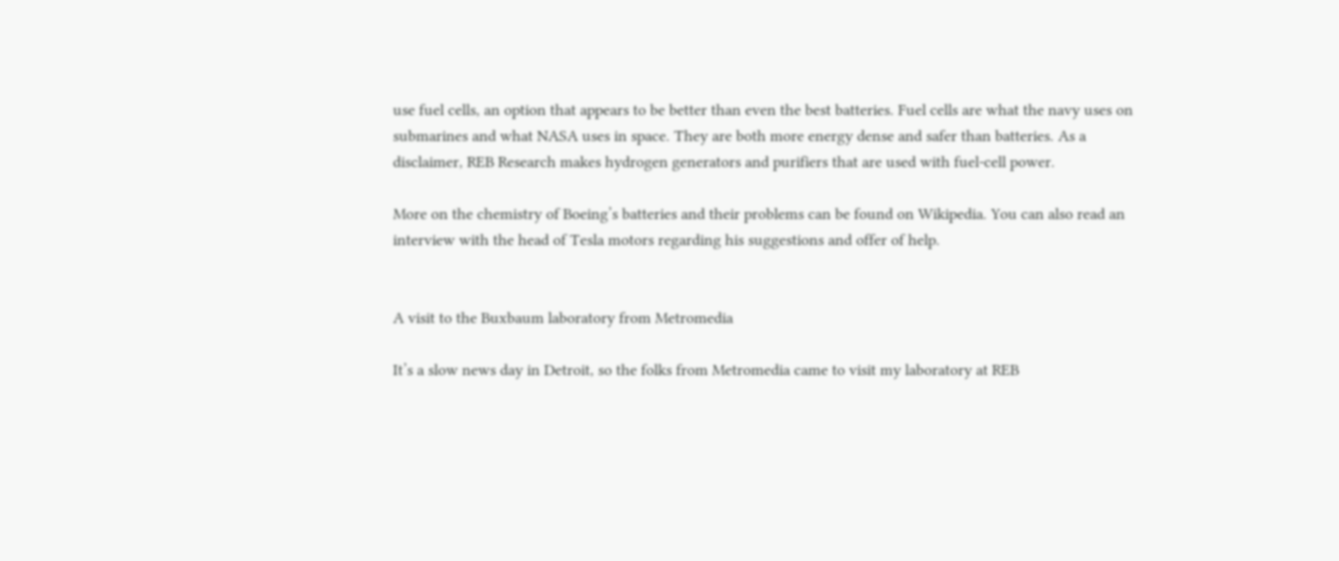use fuel cells, an option that appears to be better than even the best batteries. Fuel cells are what the navy uses on submarines and what NASA uses in space. They are both more energy dense and safer than batteries. As a disclaimer, REB Research makes hydrogen generators and purifiers that are used with fuel-cell power.

More on the chemistry of Boeing’s batteries and their problems can be found on Wikipedia. You can also read an interview with the head of Tesla motors regarding his suggestions and offer of help.


A visit to the Buxbaum laboratory from Metromedia

It’s a slow news day in Detroit, so the folks from Metromedia came to visit my laboratory at REB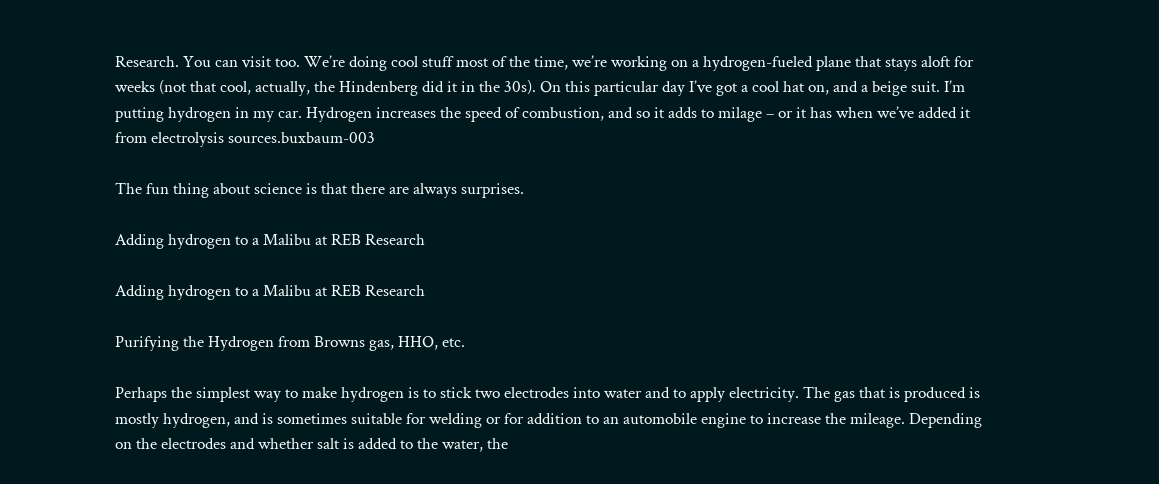Research. You can visit too. We’re doing cool stuff most of the time, we’re working on a hydrogen-fueled plane that stays aloft for weeks (not that cool, actually, the Hindenberg did it in the 30s). On this particular day I’ve got a cool hat on, and a beige suit. I’m putting hydrogen in my car. Hydrogen increases the speed of combustion, and so it adds to milage – or it has when we’ve added it from electrolysis sources.buxbaum-003

The fun thing about science is that there are always surprises.

Adding hydrogen to a Malibu at REB Research

Adding hydrogen to a Malibu at REB Research

Purifying the Hydrogen from Browns gas, HHO, etc.

Perhaps the simplest way to make hydrogen is to stick two electrodes into water and to apply electricity. The gas that is produced is mostly hydrogen, and is sometimes suitable for welding or for addition to an automobile engine to increase the mileage. Depending on the electrodes and whether salt is added to the water, the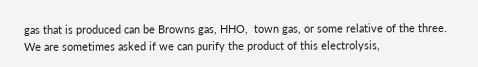gas that is produced can be Browns gas, HHO,  town gas, or some relative of the three. We are sometimes asked if we can purify the product of this electrolysis,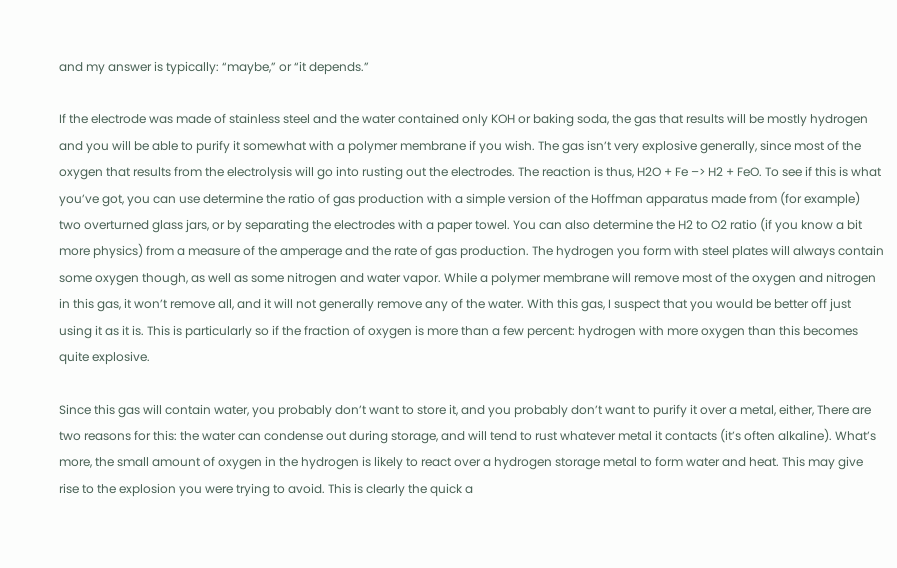and my answer is typically: “maybe,” or “it depends.”

If the electrode was made of stainless steel and the water contained only KOH or baking soda, the gas that results will be mostly hydrogen and you will be able to purify it somewhat with a polymer membrane if you wish. The gas isn’t very explosive generally, since most of the oxygen that results from the electrolysis will go into rusting out the electrodes. The reaction is thus, H2O + Fe –> H2 + FeO. To see if this is what you’ve got, you can use determine the ratio of gas production with a simple version of the Hoffman apparatus made from (for example) two overturned glass jars, or by separating the electrodes with a paper towel. You can also determine the H2 to O2 ratio (if you know a bit more physics) from a measure of the amperage and the rate of gas production. The hydrogen you form with steel plates will always contain some oxygen though, as well as some nitrogen and water vapor. While a polymer membrane will remove most of the oxygen and nitrogen in this gas, it won’t remove all, and it will not generally remove any of the water. With this gas, I suspect that you would be better off just using it as it is. This is particularly so if the fraction of oxygen is more than a few percent: hydrogen with more oxygen than this becomes quite explosive.

Since this gas will contain water, you probably don’t want to store it, and you probably don’t want to purify it over a metal, either, There are two reasons for this: the water can condense out during storage, and will tend to rust whatever metal it contacts (it’s often alkaline). What’s more, the small amount of oxygen in the hydrogen is likely to react over a hydrogen storage metal to form water and heat. This may give rise to the explosion you were trying to avoid. This is clearly the quick a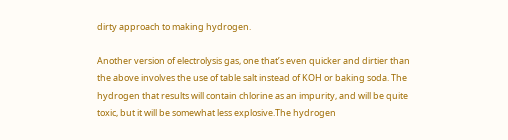dirty approach to making hydrogen.

Another version of electrolysis gas, one that’s even quicker and dirtier than the above involves the use of table salt instead of KOH or baking soda. The hydrogen that results will contain chlorine as an impurity, and will be quite toxic, but it will be somewhat less explosive.The hydrogen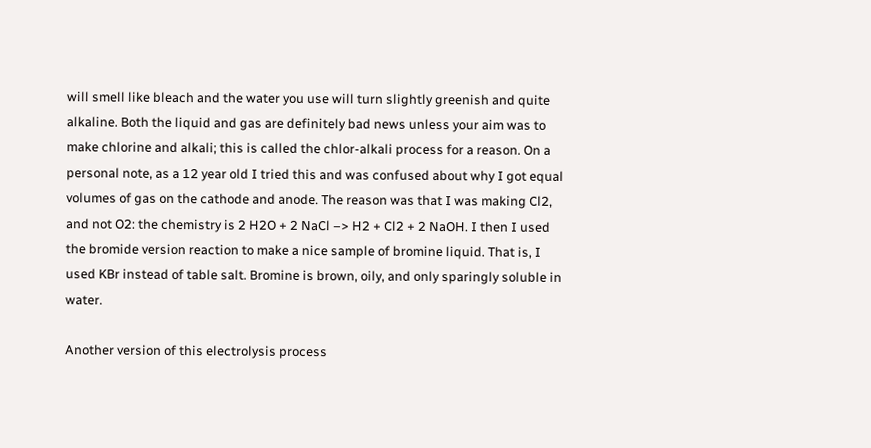will smell like bleach and the water you use will turn slightly greenish and quite alkaline. Both the liquid and gas are definitely bad news unless your aim was to make chlorine and alkali; this is called the chlor-alkali process for a reason. On a personal note, as a 12 year old I tried this and was confused about why I got equal volumes of gas on the cathode and anode. The reason was that I was making Cl2, and not O2: the chemistry is 2 H2O + 2 NaCl –> H2 + Cl2 + 2 NaOH. I then I used the bromide version reaction to make a nice sample of bromine liquid. That is, I used KBr instead of table salt. Bromine is brown, oily, and only sparingly soluble in water.

Another version of this electrolysis process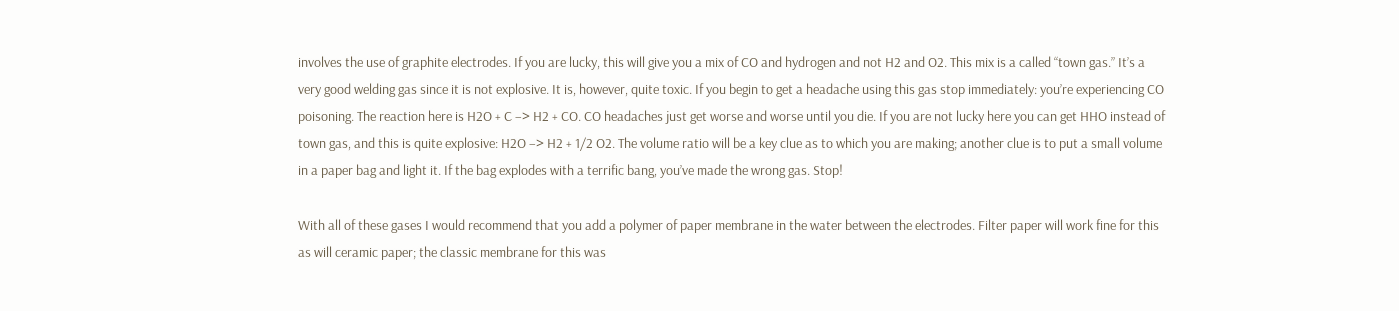involves the use of graphite electrodes. If you are lucky, this will give you a mix of CO and hydrogen and not H2 and O2. This mix is a called “town gas.” It’s a very good welding gas since it is not explosive. It is, however, quite toxic. If you begin to get a headache using this gas stop immediately: you’re experiencing CO poisoning. The reaction here is H2O + C –> H2 + CO. CO headaches just get worse and worse until you die. If you are not lucky here you can get HHO instead of town gas, and this is quite explosive: H2O –> H2 + 1/2 O2. The volume ratio will be a key clue as to which you are making; another clue is to put a small volume in a paper bag and light it. If the bag explodes with a terrific bang, you’ve made the wrong gas. Stop!

With all of these gases I would recommend that you add a polymer of paper membrane in the water between the electrodes. Filter paper will work fine for this as will ceramic paper; the classic membrane for this was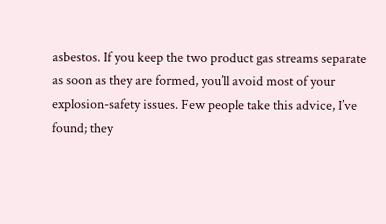asbestos. If you keep the two product gas streams separate as soon as they are formed, you’ll avoid most of your explosion-safety issues. Few people take this advice, I’ve found; they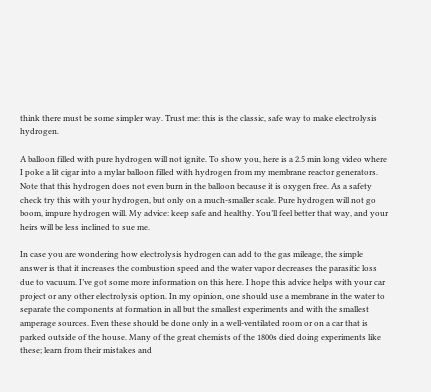think there must be some simpler way. Trust me: this is the classic, safe way to make electrolysis hydrogen.

A balloon filled with pure hydrogen will not ignite. To show you, here is a 2.5 min long video where I poke a lit cigar into a mylar balloon filled with hydrogen from my membrane reactor generators. Note that this hydrogen does not even burn in the balloon because it is oxygen free. As a safety check try this with your hydrogen, but only on a much-smaller scale. Pure hydrogen will not go boom, impure hydrogen will. My advice: keep safe and healthy. You’ll feel better that way, and your heirs will be less inclined to sue me.

In case you are wondering how electrolysis hydrogen can add to the gas mileage, the simple answer is that it increases the combustion speed and the water vapor decreases the parasitic loss due to vacuum. I’ve got some more information on this here. I hope this advice helps with your car project or any other electrolysis option. In my opinion, one should use a membrane in the water to separate the components at formation in all but the smallest experiments and with the smallest amperage sources. Even these should be done only in a well-ventilated room or on a car that is parked outside of the house. Many of the great chemists of the 1800s died doing experiments like these; learn from their mistakes and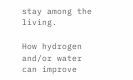stay among the living.

How hydrogen and/or water can improve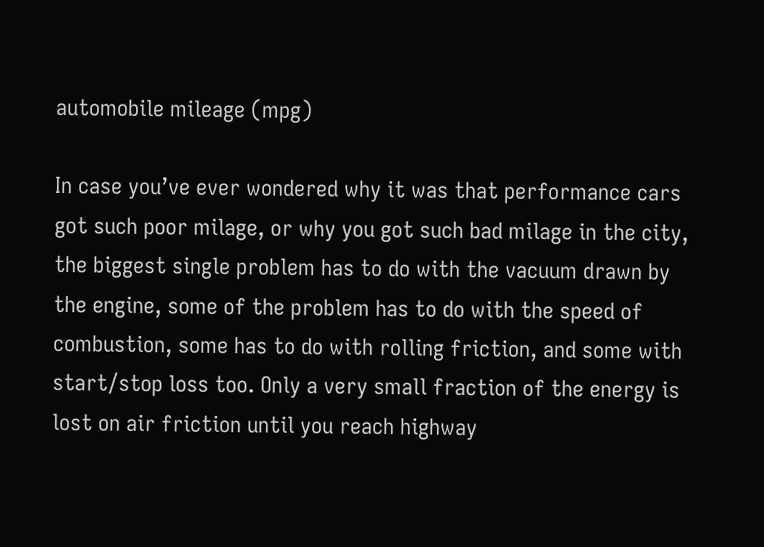automobile mileage (mpg)

In case you’ve ever wondered why it was that performance cars got such poor milage, or why you got such bad milage in the city, the biggest single problem has to do with the vacuum drawn by the engine, some of the problem has to do with the speed of combustion, some has to do with rolling friction, and some with start/stop loss too. Only a very small fraction of the energy is lost on air friction until you reach highway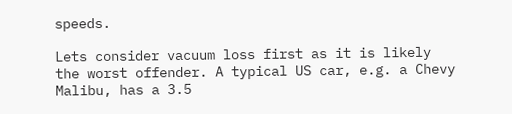speeds.

Lets consider vacuum loss first as it is likely the worst offender. A typical US car, e.g. a Chevy Malibu, has a 3.5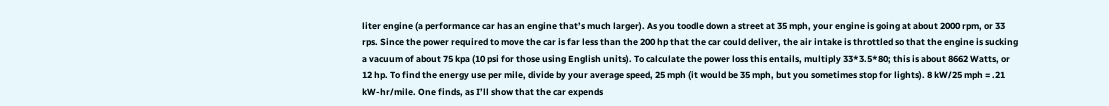liter engine (a performance car has an engine that’s much larger). As you toodle down a street at 35 mph, your engine is going at about 2000 rpm, or 33 rps. Since the power required to move the car is far less than the 200 hp that the car could deliver, the air intake is throttled so that the engine is sucking a vacuum of about 75 kpa (10 psi for those using English units). To calculate the power loss this entails, multiply 33*3.5*80; this is about 8662 Watts, or 12 hp. To find the energy use per mile, divide by your average speed, 25 mph (it would be 35 mph, but you sometimes stop for lights). 8 kW/25 mph = .21 kW-hr/mile. One finds, as I’ll show that the car expends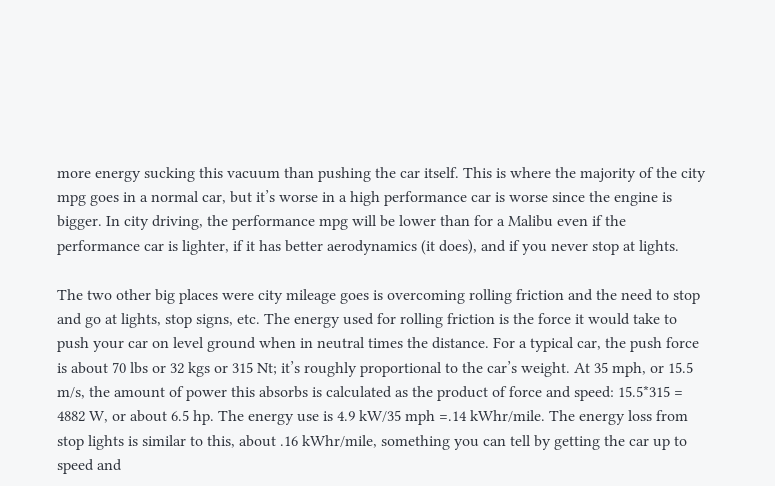more energy sucking this vacuum than pushing the car itself. This is where the majority of the city mpg goes in a normal car, but it’s worse in a high performance car is worse since the engine is bigger. In city driving, the performance mpg will be lower than for a Malibu even if the performance car is lighter, if it has better aerodynamics (it does), and if you never stop at lights.

The two other big places were city mileage goes is overcoming rolling friction and the need to stop and go at lights, stop signs, etc. The energy used for rolling friction is the force it would take to push your car on level ground when in neutral times the distance. For a typical car, the push force is about 70 lbs or 32 kgs or 315 Nt; it’s roughly proportional to the car’s weight. At 35 mph, or 15.5 m/s, the amount of power this absorbs is calculated as the product of force and speed: 15.5*315 = 4882 W, or about 6.5 hp. The energy use is 4.9 kW/35 mph =.14 kWhr/mile. The energy loss from stop lights is similar to this, about .16 kWhr/mile, something you can tell by getting the car up to speed and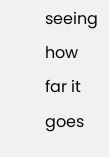seeing how far it goes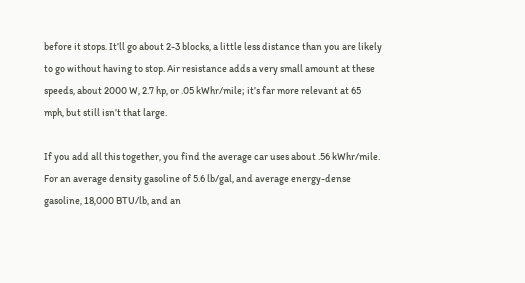before it stops. It’ll go about 2-3 blocks, a little less distance than you are likely to go without having to stop. Air resistance adds a very small amount at these speeds, about 2000 W, 2.7 hp, or .05 kWhr/mile; it’s far more relevant at 65 mph, but still isn’t that large.

If you add all this together, you find the average car uses about .56 kWhr/mile. For an average density gasoline of 5.6 lb/gal, and average energy-dense gasoline, 18,000 BTU/lb, and an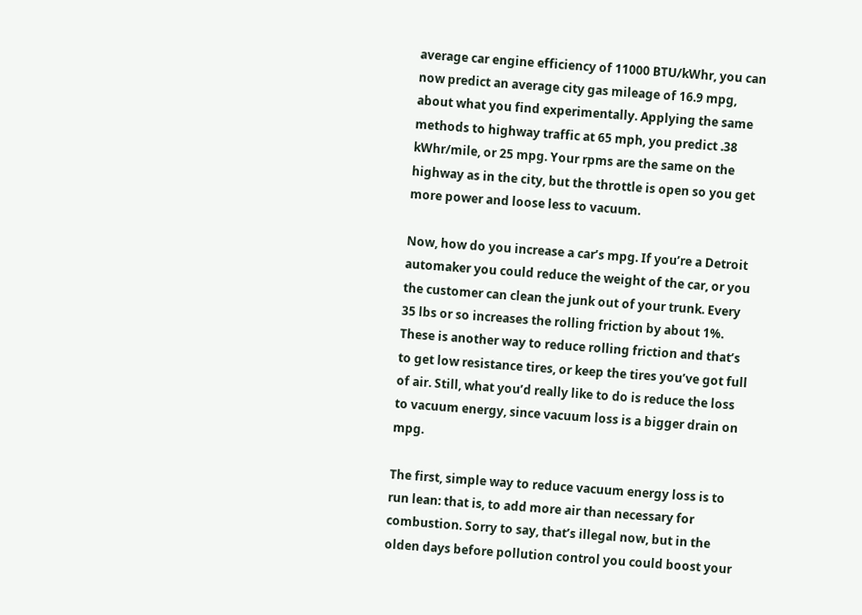average car engine efficiency of 11000 BTU/kWhr, you can now predict an average city gas mileage of 16.9 mpg, about what you find experimentally. Applying the same methods to highway traffic at 65 mph, you predict .38 kWhr/mile, or 25 mpg. Your rpms are the same on the highway as in the city, but the throttle is open so you get more power and loose less to vacuum.

Now, how do you increase a car’s mpg. If you’re a Detroit automaker you could reduce the weight of the car, or you the customer can clean the junk out of your trunk. Every 35 lbs or so increases the rolling friction by about 1%. These is another way to reduce rolling friction and that’s to get low resistance tires, or keep the tires you’ve got full of air. Still, what you’d really like to do is reduce the loss to vacuum energy, since vacuum loss is a bigger drain on mpg.

The first, simple way to reduce vacuum energy loss is to run lean: that is, to add more air than necessary for combustion. Sorry to say, that’s illegal now, but in the olden days before pollution control you could boost your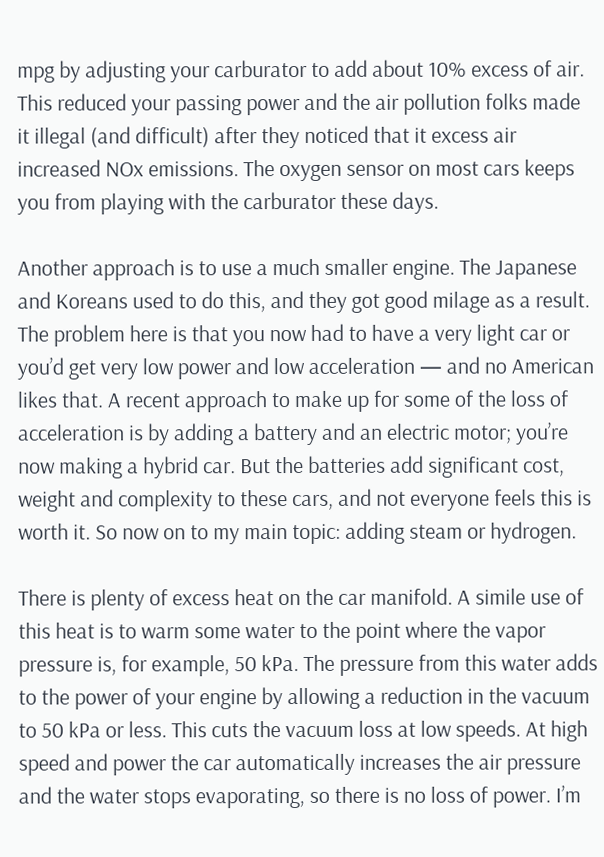mpg by adjusting your carburator to add about 10% excess of air. This reduced your passing power and the air pollution folks made it illegal (and difficult) after they noticed that it excess air increased NOx emissions. The oxygen sensor on most cars keeps you from playing with the carburator these days.

Another approach is to use a much smaller engine. The Japanese and Koreans used to do this, and they got good milage as a result. The problem here is that you now had to have a very light car or you’d get very low power and low acceleration — and no American likes that. A recent approach to make up for some of the loss of acceleration is by adding a battery and an electric motor; you’re now making a hybrid car. But the batteries add significant cost, weight and complexity to these cars, and not everyone feels this is worth it. So now on to my main topic: adding steam or hydrogen.

There is plenty of excess heat on the car manifold. A simile use of this heat is to warm some water to the point where the vapor pressure is, for example, 50 kPa. The pressure from this water adds to the power of your engine by allowing a reduction in the vacuum to 50 kPa or less. This cuts the vacuum loss at low speeds. At high speed and power the car automatically increases the air pressure and the water stops evaporating, so there is no loss of power. I’m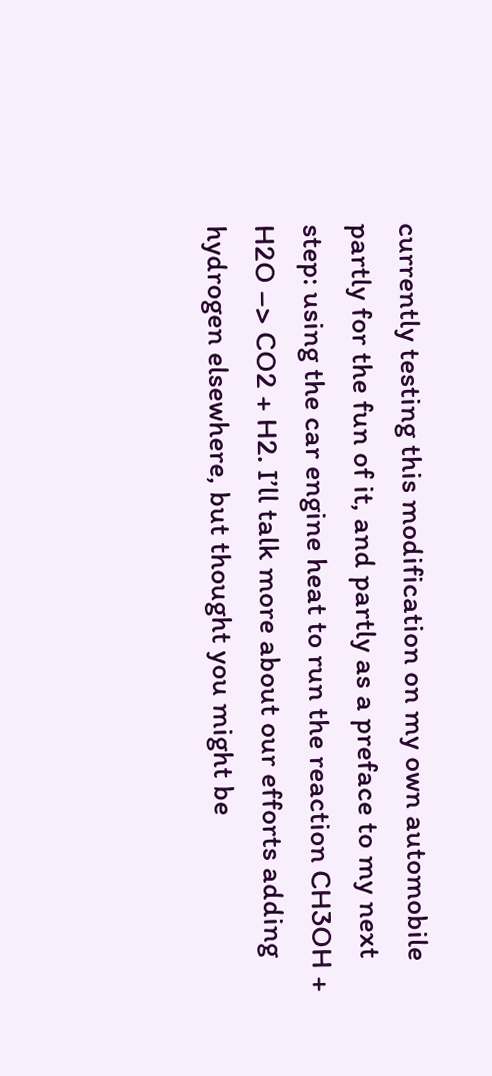currently testing this modification on my own automobile partly for the fun of it, and partly as a preface to my next step: using the car engine heat to run the reaction CH3OH + H2O –> CO2 + H2. I’ll talk more about our efforts adding hydrogen elsewhere, but thought you might be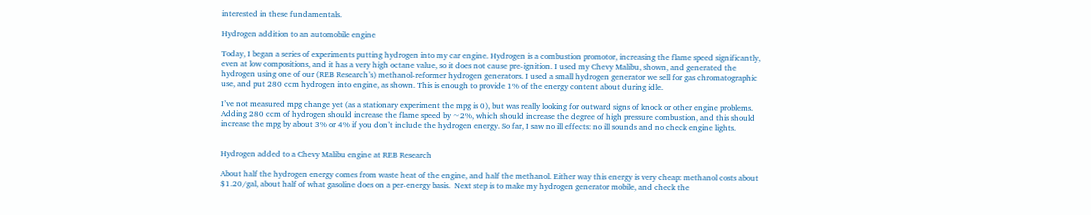interested in these fundamentals.

Hydrogen addition to an automobile engine

Today, I began a series of experiments putting hydrogen into my car engine. Hydrogen is a combustion promotor, increasing the flame speed significantly, even at low compositions, and it has a very high octane value, so it does not cause pre-ignition. I used my Chevy Malibu, shown, and generated the hydrogen using one of our (REB Research’s) methanol-reformer hydrogen generators. I used a small hydrogen generator we sell for gas chromatographic use, and put 280 ccm hydrogen into engine, as shown. This is enough to provide 1% of the energy content about during idle.

I’ve not measured mpg change yet (as a stationary experiment the mpg is 0), but was really looking for outward signs of knock or other engine problems. Adding 280 ccm of hydrogen should increase the flame speed by ~2%, which should increase the degree of high pressure combustion, and this should increase the mpg by about 3% or 4% if you don’t include the hydrogen energy. So far, I saw no ill effects: no ill sounds and no check engine lights.


Hydrogen added to a Chevy Malibu engine at REB Research

About half the hydrogen energy comes from waste heat of the engine, and half the methanol. Either way this energy is very cheap: methanol costs about $1.20/gal, about half of what gasoline does on a per-energy basis.  Next step is to make my hydrogen generator mobile, and check the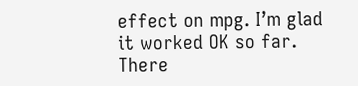effect on mpg. I’m glad it worked OK so far. There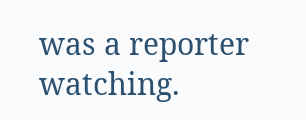was a reporter watching.